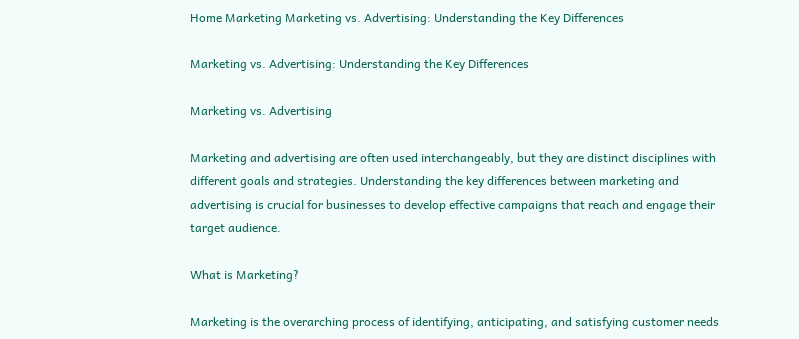Home Marketing Marketing vs. Advertising: Understanding the Key Differences

Marketing vs. Advertising: Understanding the Key Differences

Marketing vs. Advertising

Marketing and advertising are often used interchangeably, but they are distinct disciplines with different goals and strategies. Understanding the key differences between marketing and advertising is crucial for businesses to develop effective campaigns that reach and engage their target audience.

What is Marketing?

Marketing is the overarching process of identifying, anticipating, and satisfying customer needs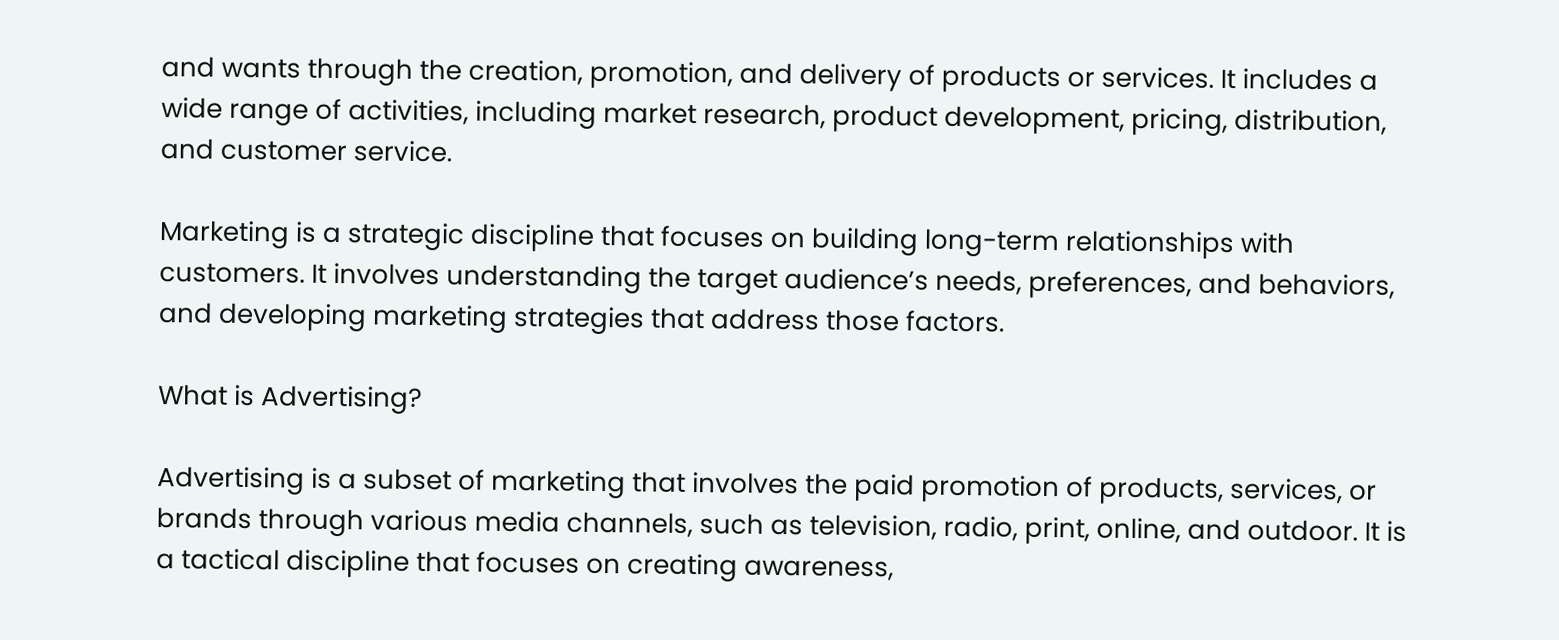and wants through the creation, promotion, and delivery of products or services. It includes a wide range of activities, including market research, product development, pricing, distribution, and customer service.

Marketing is a strategic discipline that focuses on building long-term relationships with customers. It involves understanding the target audience’s needs, preferences, and behaviors, and developing marketing strategies that address those factors.

What is Advertising?

Advertising is a subset of marketing that involves the paid promotion of products, services, or brands through various media channels, such as television, radio, print, online, and outdoor. It is a tactical discipline that focuses on creating awareness,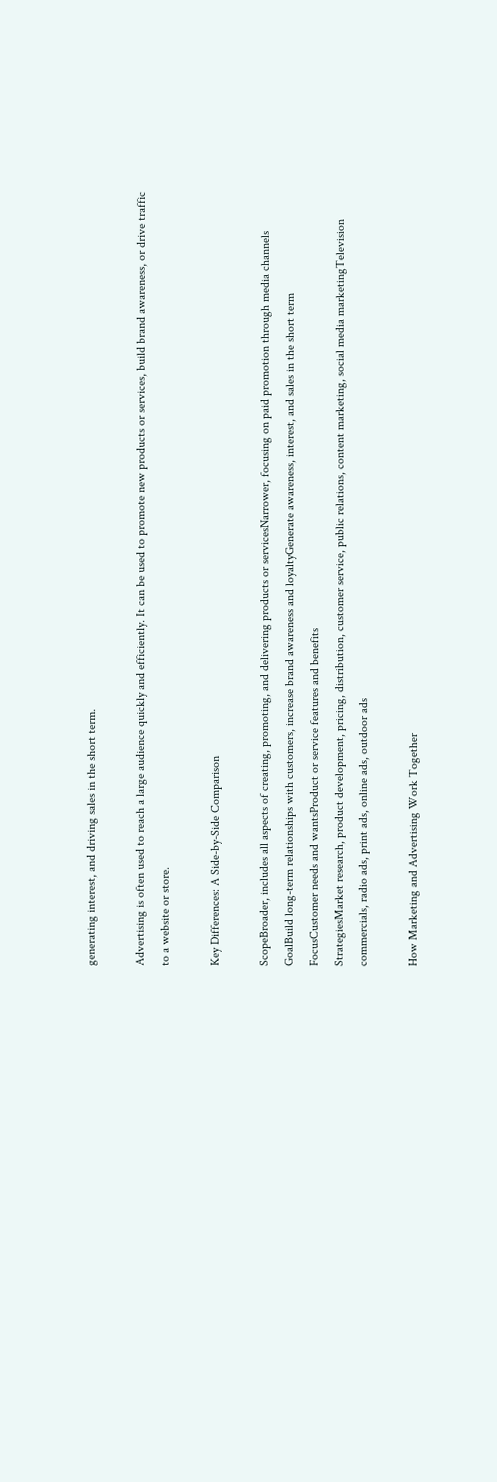generating interest, and driving sales in the short term.

Advertising is often used to reach a large audience quickly and efficiently. It can be used to promote new products or services, build brand awareness, or drive traffic to a website or store.

Key Differences: A Side-by-Side Comparison

ScopeBroader, includes all aspects of creating, promoting, and delivering products or servicesNarrower, focusing on paid promotion through media channels
GoalBuild long-term relationships with customers, increase brand awareness and loyaltyGenerate awareness, interest, and sales in the short term
FocusCustomer needs and wantsProduct or service features and benefits
StrategiesMarket research, product development, pricing, distribution, customer service, public relations, content marketing, social media marketingTelevision commercials, radio ads, print ads, online ads, outdoor ads

How Marketing and Advertising Work Together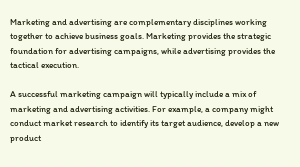Marketing and advertising are complementary disciplines working together to achieve business goals. Marketing provides the strategic foundation for advertising campaigns, while advertising provides the tactical execution.

A successful marketing campaign will typically include a mix of marketing and advertising activities. For example, a company might conduct market research to identify its target audience, develop a new product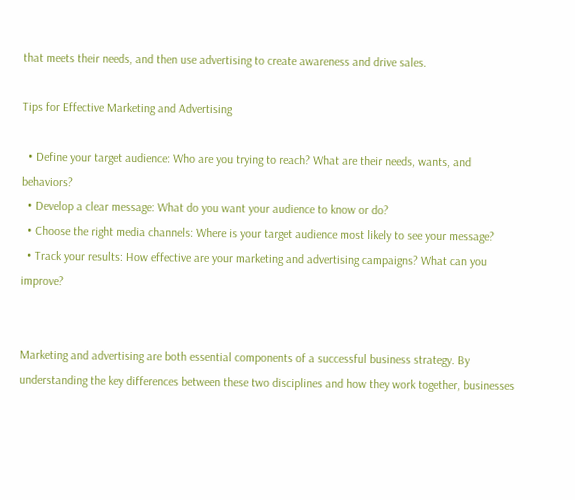that meets their needs, and then use advertising to create awareness and drive sales.

Tips for Effective Marketing and Advertising

  • Define your target audience: Who are you trying to reach? What are their needs, wants, and behaviors?
  • Develop a clear message: What do you want your audience to know or do?
  • Choose the right media channels: Where is your target audience most likely to see your message?
  • Track your results: How effective are your marketing and advertising campaigns? What can you improve?


Marketing and advertising are both essential components of a successful business strategy. By understanding the key differences between these two disciplines and how they work together, businesses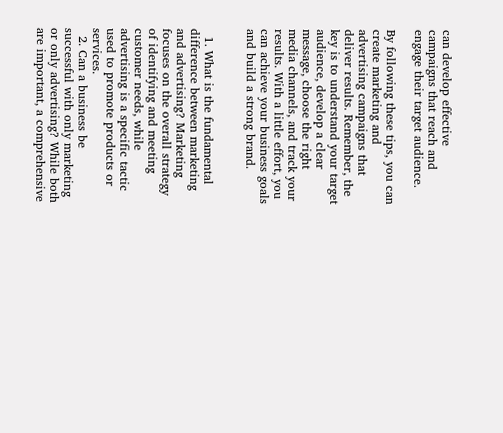can develop effective campaigns that reach and engage their target audience.

By following these tips, you can create marketing and advertising campaigns that deliver results. Remember, the key is to understand your target audience, develop a clear message, choose the right media channels, and track your results. With a little effort, you can achieve your business goals and build a strong brand.


  1. What is the fundamental difference between marketing and advertising? Marketing focuses on the overall strategy of identifying and meeting customer needs, while advertising is a specific tactic used to promote products or services.
  2. Can a business be successful with only marketing or only advertising? While both are important, a comprehensive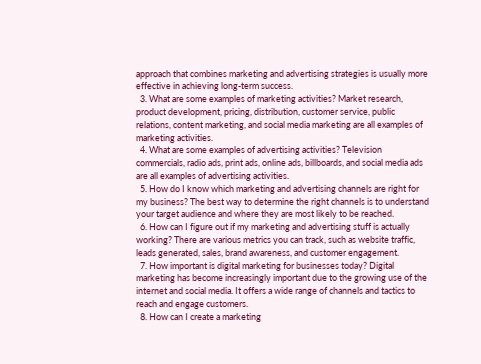approach that combines marketing and advertising strategies is usually more effective in achieving long-term success.
  3. What are some examples of marketing activities? Market research, product development, pricing, distribution, customer service, public relations, content marketing, and social media marketing are all examples of marketing activities.
  4. What are some examples of advertising activities? Television commercials, radio ads, print ads, online ads, billboards, and social media ads are all examples of advertising activities.
  5. How do I know which marketing and advertising channels are right for my business? The best way to determine the right channels is to understand your target audience and where they are most likely to be reached.
  6. How can I figure out if my marketing and advertising stuff is actually working? There are various metrics you can track, such as website traffic, leads generated, sales, brand awareness, and customer engagement.
  7. How important is digital marketing for businesses today? Digital marketing has become increasingly important due to the growing use of the internet and social media. It offers a wide range of channels and tactics to reach and engage customers.
  8. How can I create a marketing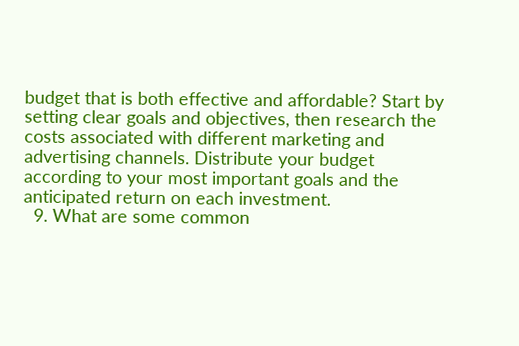budget that is both effective and affordable? Start by setting clear goals and objectives, then research the costs associated with different marketing and advertising channels. Distribute your budget according to your most important goals and the anticipated return on each investment.
  9. What are some common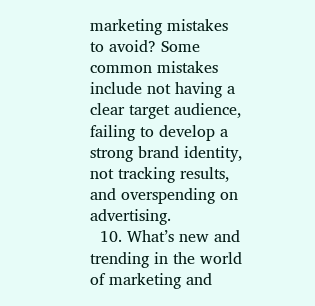marketing mistakes to avoid? Some common mistakes include not having a clear target audience, failing to develop a strong brand identity, not tracking results, and overspending on advertising.
  10. What’s new and trending in the world of marketing and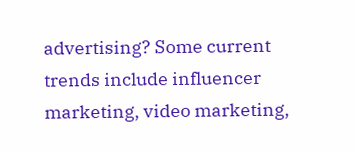advertising? Some current trends include influencer marketing, video marketing,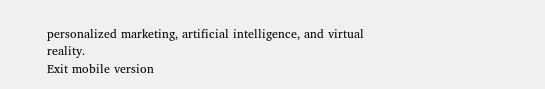personalized marketing, artificial intelligence, and virtual reality.
Exit mobile version